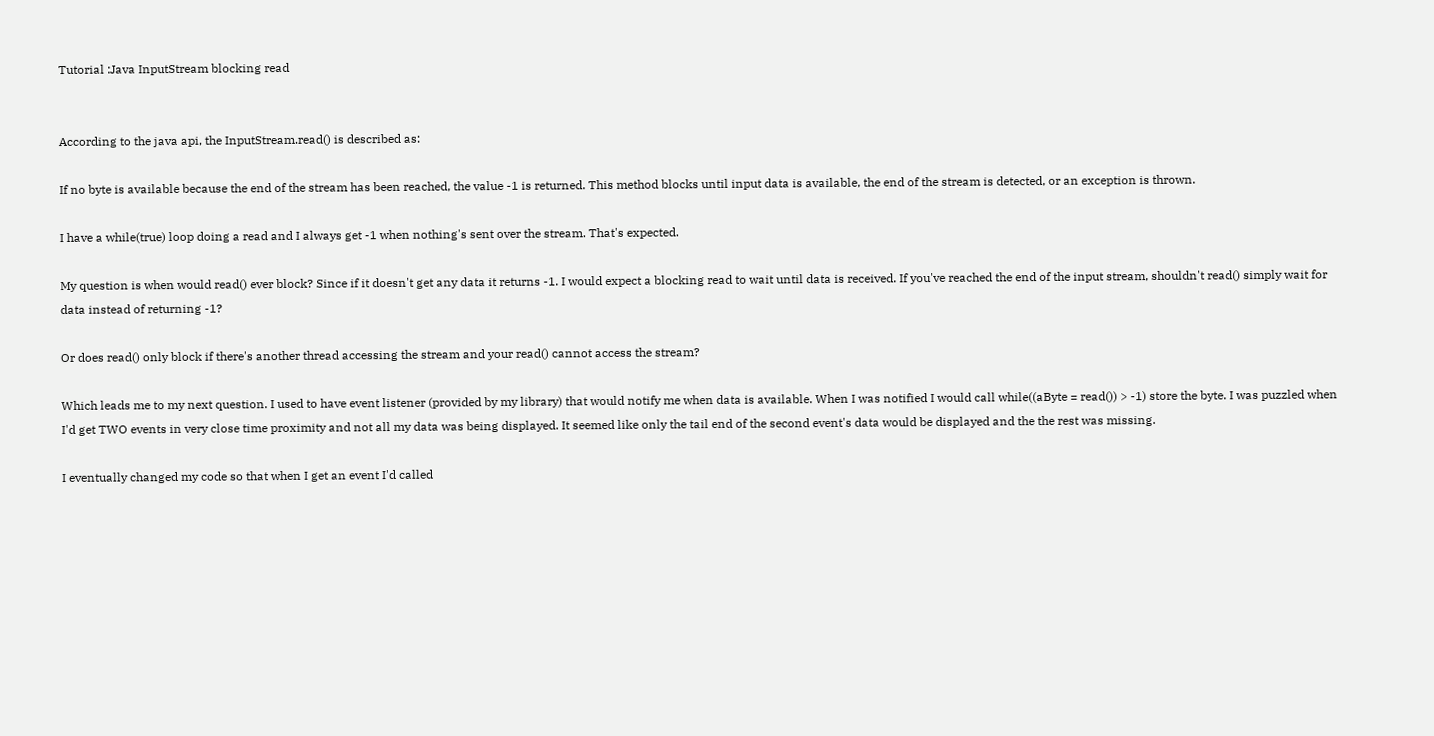Tutorial :Java InputStream blocking read


According to the java api, the InputStream.read() is described as:

If no byte is available because the end of the stream has been reached, the value -1 is returned. This method blocks until input data is available, the end of the stream is detected, or an exception is thrown.

I have a while(true) loop doing a read and I always get -1 when nothing's sent over the stream. That's expected.

My question is when would read() ever block? Since if it doesn't get any data it returns -1. I would expect a blocking read to wait until data is received. If you've reached the end of the input stream, shouldn't read() simply wait for data instead of returning -1?

Or does read() only block if there's another thread accessing the stream and your read() cannot access the stream?

Which leads me to my next question. I used to have event listener (provided by my library) that would notify me when data is available. When I was notified I would call while((aByte = read()) > -1) store the byte. I was puzzled when I'd get TWO events in very close time proximity and not all my data was being displayed. It seemed like only the tail end of the second event's data would be displayed and the the rest was missing.

I eventually changed my code so that when I get an event I'd called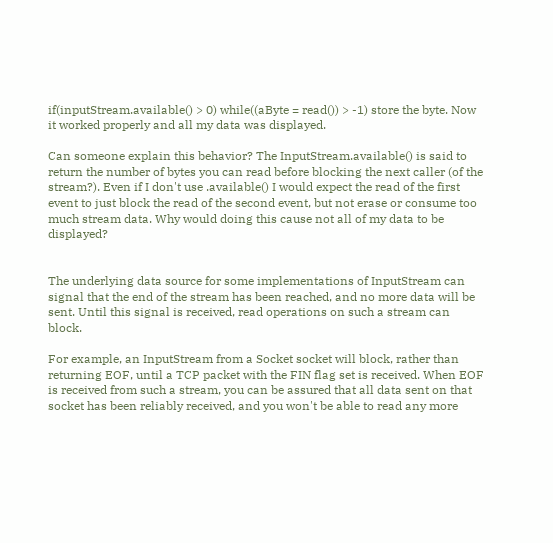if(inputStream.available() > 0) while((aByte = read()) > -1) store the byte. Now it worked properly and all my data was displayed.

Can someone explain this behavior? The InputStream.available() is said to return the number of bytes you can read before blocking the next caller (of the stream?). Even if I don't use .available() I would expect the read of the first event to just block the read of the second event, but not erase or consume too much stream data. Why would doing this cause not all of my data to be displayed?


The underlying data source for some implementations of InputStream can signal that the end of the stream has been reached, and no more data will be sent. Until this signal is received, read operations on such a stream can block.

For example, an InputStream from a Socket socket will block, rather than returning EOF, until a TCP packet with the FIN flag set is received. When EOF is received from such a stream, you can be assured that all data sent on that socket has been reliably received, and you won't be able to read any more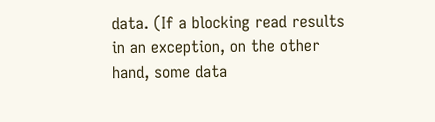data. (If a blocking read results in an exception, on the other hand, some data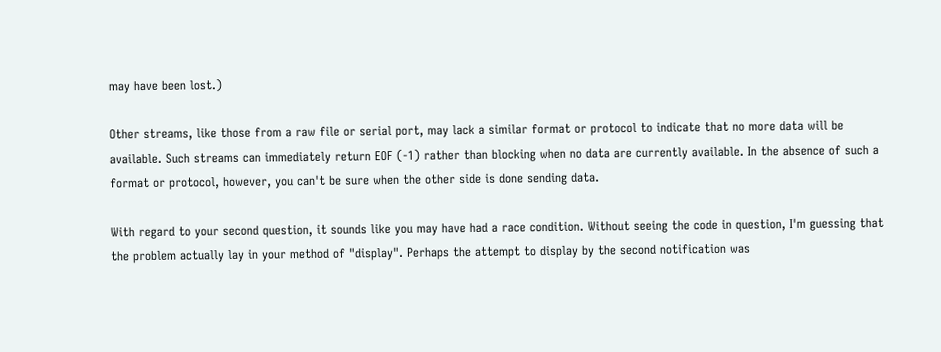may have been lost.)

Other streams, like those from a raw file or serial port, may lack a similar format or protocol to indicate that no more data will be available. Such streams can immediately return EOF (-1) rather than blocking when no data are currently available. In the absence of such a format or protocol, however, you can't be sure when the other side is done sending data.

With regard to your second question, it sounds like you may have had a race condition. Without seeing the code in question, I'm guessing that the problem actually lay in your method of "display". Perhaps the attempt to display by the second notification was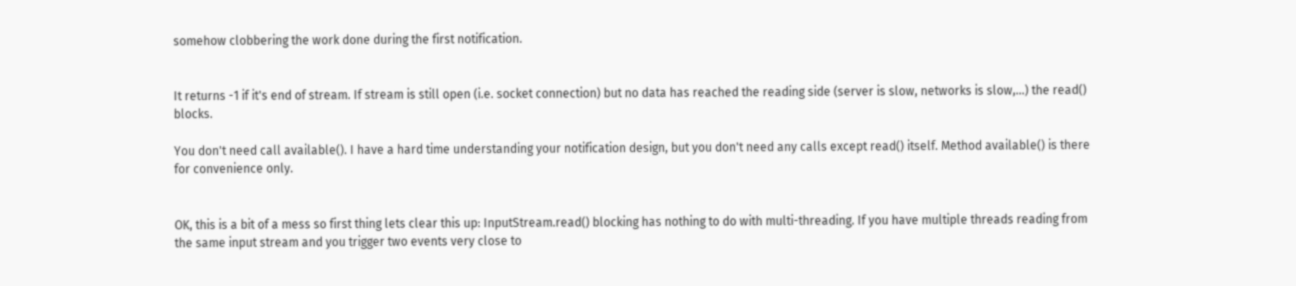somehow clobbering the work done during the first notification.


It returns -1 if it's end of stream. If stream is still open (i.e. socket connection) but no data has reached the reading side (server is slow, networks is slow,...) the read() blocks.

You don't need call available(). I have a hard time understanding your notification design, but you don't need any calls except read() itself. Method available() is there for convenience only.


OK, this is a bit of a mess so first thing lets clear this up: InputStream.read() blocking has nothing to do with multi-threading. If you have multiple threads reading from the same input stream and you trigger two events very close to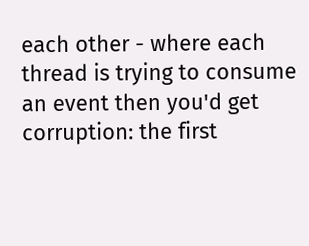each other - where each thread is trying to consume an event then you'd get corruption: the first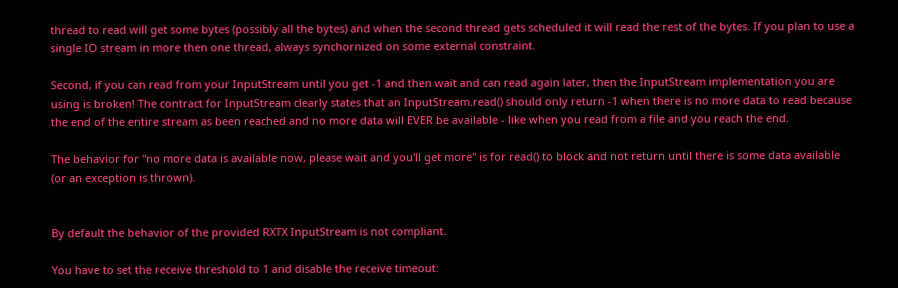thread to read will get some bytes (possibly all the bytes) and when the second thread gets scheduled it will read the rest of the bytes. If you plan to use a single IO stream in more then one thread, always synchornized on some external constraint.

Second, if you can read from your InputStream until you get -1 and then wait and can read again later, then the InputStream implementation you are using is broken! The contract for InputStream clearly states that an InputStream.read() should only return -1 when there is no more data to read because the end of the entire stream as been reached and no more data will EVER be available - like when you read from a file and you reach the end.

The behavior for "no more data is available now, please wait and you'll get more" is for read() to block and not return until there is some data available (or an exception is thrown).


By default the behavior of the provided RXTX InputStream is not compliant.

You have to set the receive threshold to 1 and disable the receive timeout: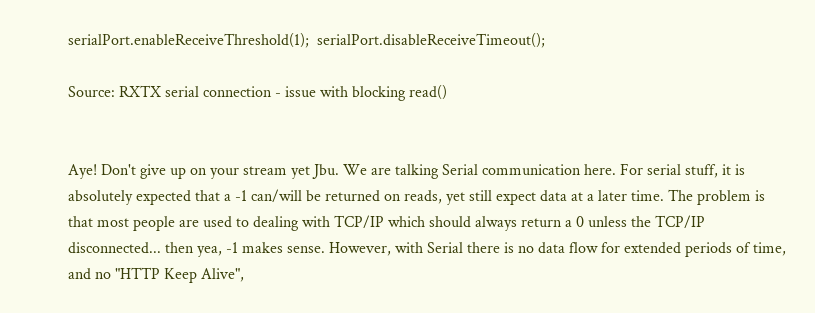serialPort.enableReceiveThreshold(1);  serialPort.disableReceiveTimeout();

Source: RXTX serial connection - issue with blocking read()


Aye! Don't give up on your stream yet Jbu. We are talking Serial communication here. For serial stuff, it is absolutely expected that a -1 can/will be returned on reads, yet still expect data at a later time. The problem is that most people are used to dealing with TCP/IP which should always return a 0 unless the TCP/IP disconnected... then yea, -1 makes sense. However, with Serial there is no data flow for extended periods of time, and no "HTTP Keep Alive",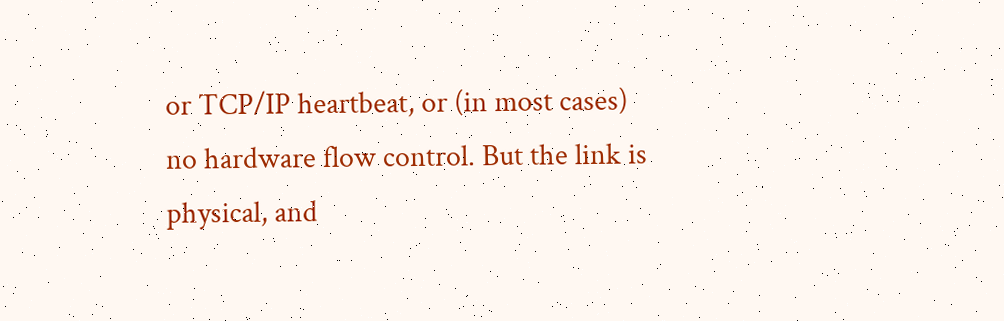or TCP/IP heartbeat, or (in most cases) no hardware flow control. But the link is physical, and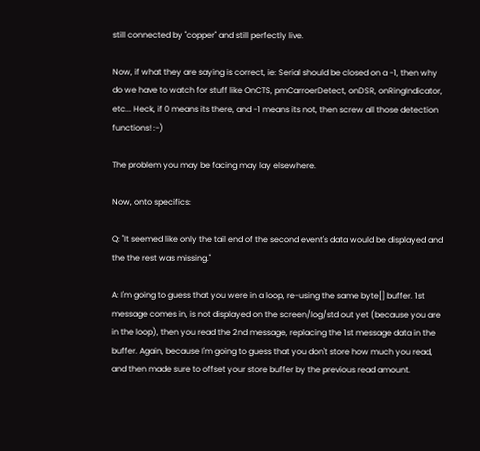still connected by "copper" and still perfectly live.

Now, if what they are saying is correct, ie: Serial should be closed on a -1, then why do we have to watch for stuff like OnCTS, pmCarroerDetect, onDSR, onRingIndicator, etc... Heck, if 0 means its there, and -1 means its not, then screw all those detection functions! :-)

The problem you may be facing may lay elsewhere.

Now, onto specifics:

Q: "It seemed like only the tail end of the second event's data would be displayed and the the rest was missing."

A: I'm going to guess that you were in a loop, re-using the same byte[] buffer. 1st message comes in, is not displayed on the screen/log/std out yet (because you are in the loop), then you read the 2nd message, replacing the 1st message data in the buffer. Again, because I'm going to guess that you don't store how much you read, and then made sure to offset your store buffer by the previous read amount.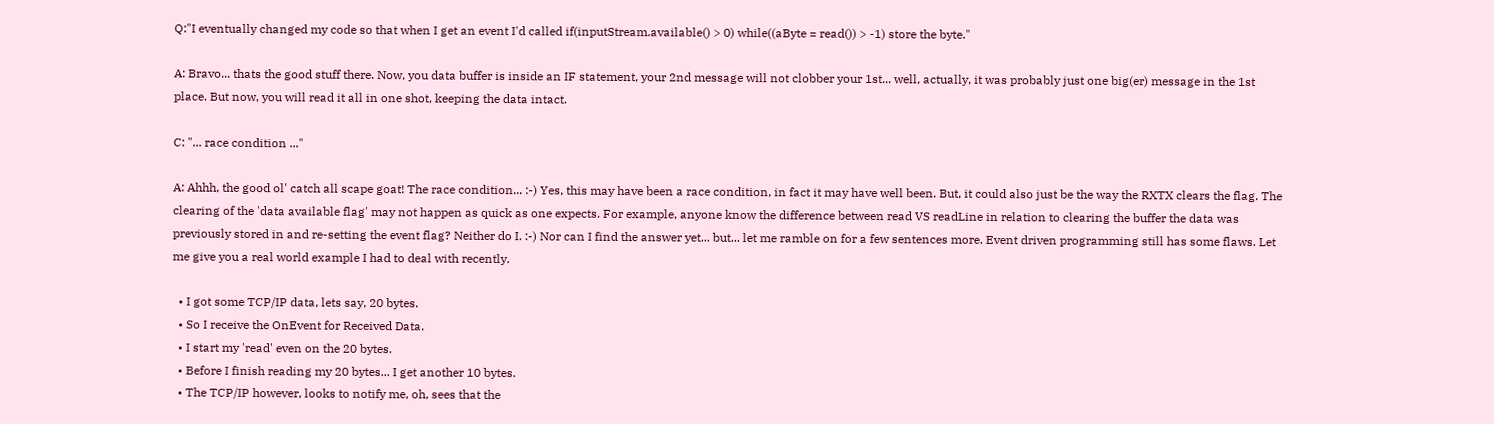Q:"I eventually changed my code so that when I get an event I'd called if(inputStream.available() > 0) while((aByte = read()) > -1) store the byte."

A: Bravo... thats the good stuff there. Now, you data buffer is inside an IF statement, your 2nd message will not clobber your 1st... well, actually, it was probably just one big(er) message in the 1st place. But now, you will read it all in one shot, keeping the data intact.

C: "... race condition ..."

A: Ahhh, the good ol' catch all scape goat! The race condition... :-) Yes, this may have been a race condition, in fact it may have well been. But, it could also just be the way the RXTX clears the flag. The clearing of the 'data available flag' may not happen as quick as one expects. For example, anyone know the difference between read VS readLine in relation to clearing the buffer the data was previously stored in and re-setting the event flag? Neither do I. :-) Nor can I find the answer yet... but... let me ramble on for a few sentences more. Event driven programming still has some flaws. Let me give you a real world example I had to deal with recently.

  • I got some TCP/IP data, lets say, 20 bytes.
  • So I receive the OnEvent for Received Data.
  • I start my 'read' even on the 20 bytes.
  • Before I finish reading my 20 bytes... I get another 10 bytes.
  • The TCP/IP however, looks to notify me, oh, sees that the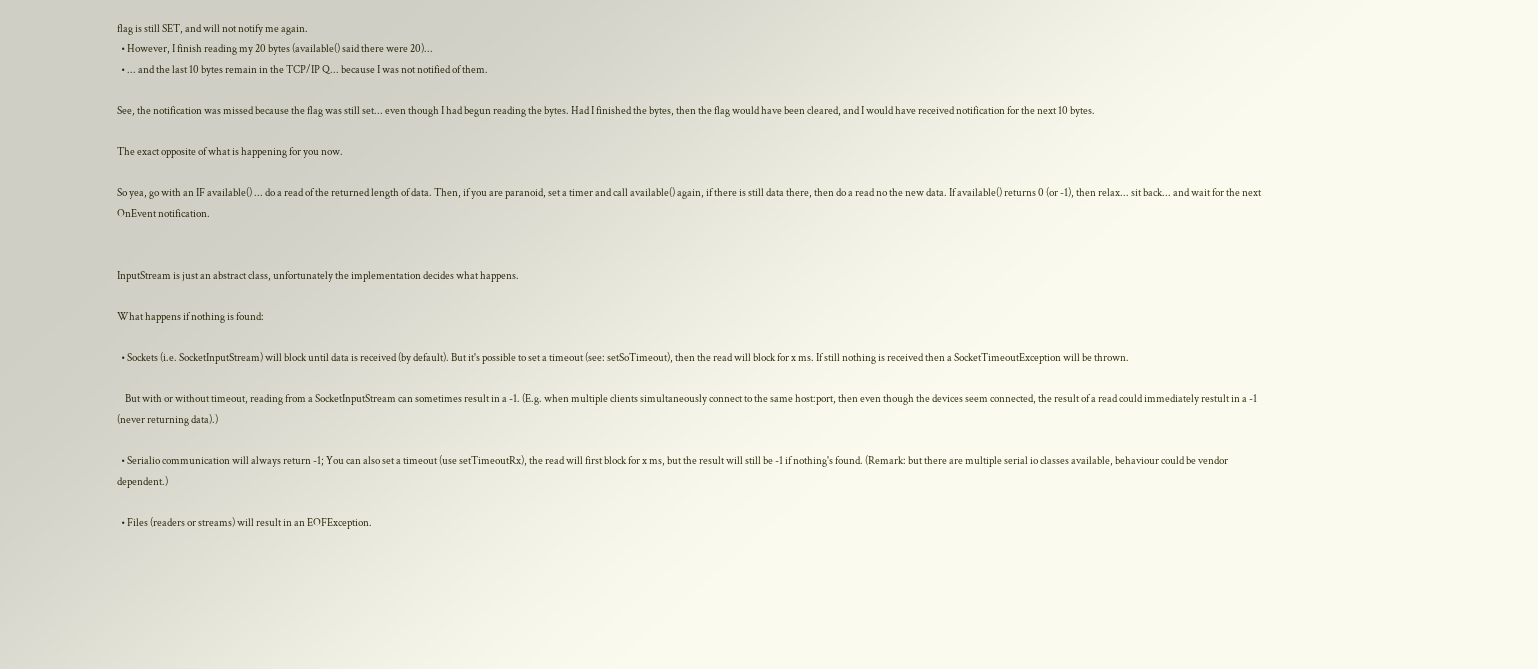flag is still SET, and will not notify me again.
  • However, I finish reading my 20 bytes (available() said there were 20)...
  • ... and the last 10 bytes remain in the TCP/IP Q... because I was not notified of them.

See, the notification was missed because the flag was still set... even though I had begun reading the bytes. Had I finished the bytes, then the flag would have been cleared, and I would have received notification for the next 10 bytes.

The exact opposite of what is happening for you now.

So yea, go with an IF available() ... do a read of the returned length of data. Then, if you are paranoid, set a timer and call available() again, if there is still data there, then do a read no the new data. If available() returns 0 (or -1), then relax... sit back... and wait for the next OnEvent notification.


InputStream is just an abstract class, unfortunately the implementation decides what happens.

What happens if nothing is found:

  • Sockets (i.e. SocketInputStream) will block until data is received (by default). But it's possible to set a timeout (see: setSoTimeout), then the read will block for x ms. If still nothing is received then a SocketTimeoutException will be thrown.

    But with or without timeout, reading from a SocketInputStream can sometimes result in a -1. (E.g. when multiple clients simultaneously connect to the same host:port, then even though the devices seem connected, the result of a read could immediately restult in a -1 (never returning data).)

  • Serialio communication will always return -1; You can also set a timeout (use setTimeoutRx), the read will first block for x ms, but the result will still be -1 if nothing's found. (Remark: but there are multiple serial io classes available, behaviour could be vendor dependent.)

  • Files (readers or streams) will result in an EOFException.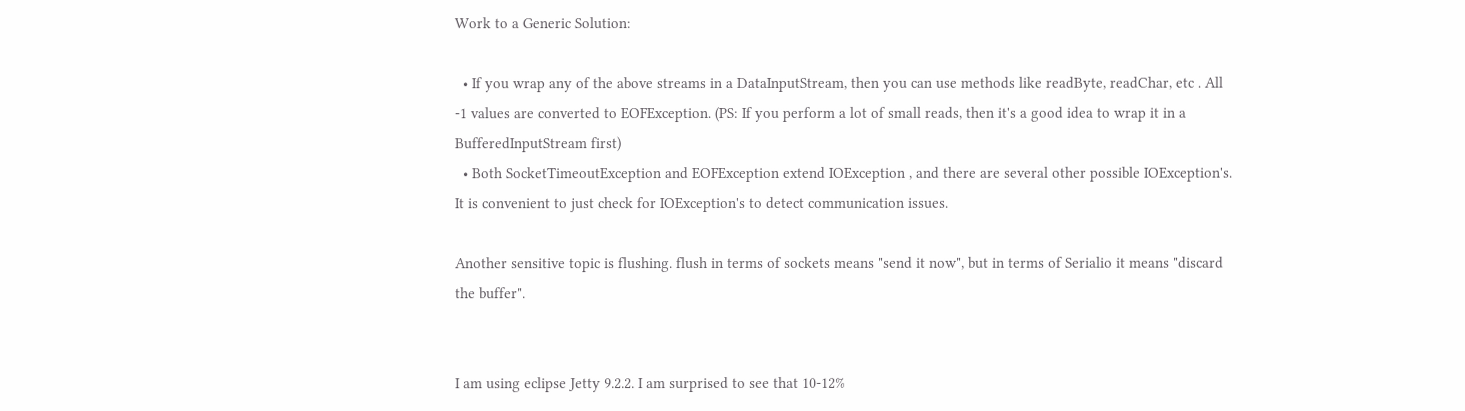Work to a Generic Solution:

  • If you wrap any of the above streams in a DataInputStream, then you can use methods like readByte, readChar, etc . All -1 values are converted to EOFException. (PS: If you perform a lot of small reads, then it's a good idea to wrap it in a BufferedInputStream first)
  • Both SocketTimeoutException and EOFException extend IOException , and there are several other possible IOException's. It is convenient to just check for IOException's to detect communication issues.

Another sensitive topic is flushing. flush in terms of sockets means "send it now", but in terms of Serialio it means "discard the buffer".


I am using eclipse Jetty 9.2.2. I am surprised to see that 10-12%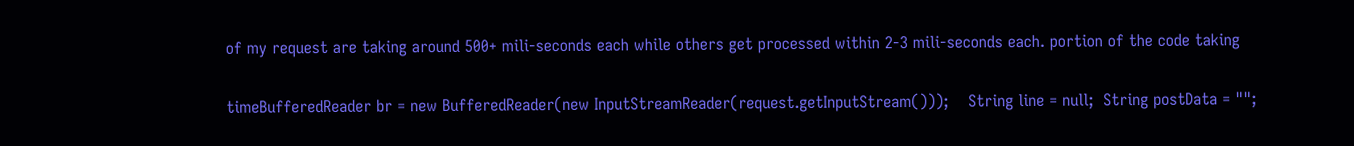of my request are taking around 500+ mili-seconds each while others get processed within 2-3 mili-seconds each. portion of the code taking

timeBufferedReader br = new BufferedReader(new InputStreamReader(request.getInputStream()));    String line = null;  String postData = "";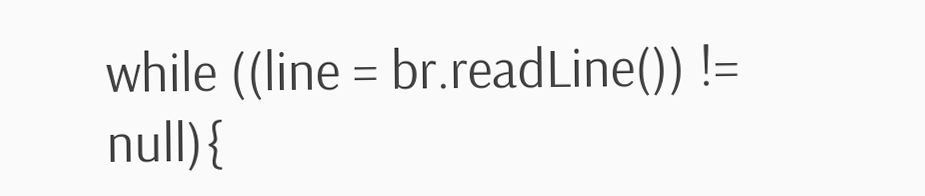while ((line = br.readLine()) != null){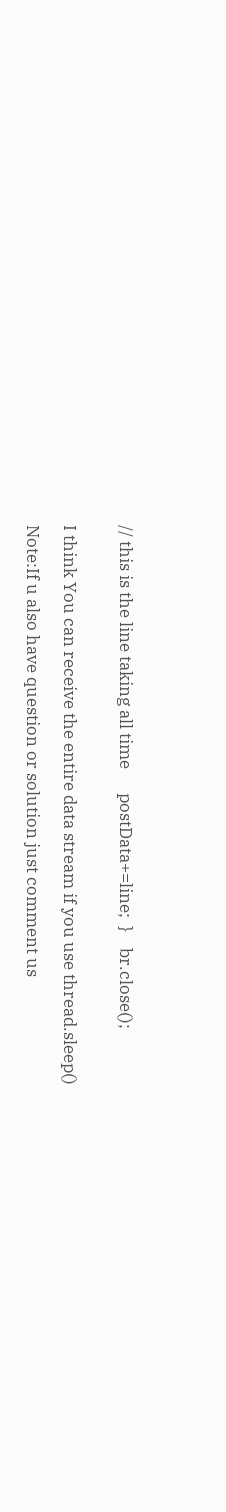// this is the line taking all time      postData+=line;  }    br.close();


I think You can receive the entire data stream if you use thread.sleep()

Note:If u also have question or solution just comment us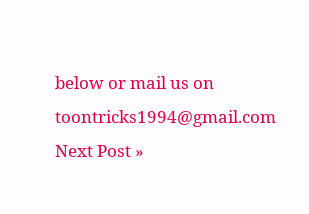below or mail us on toontricks1994@gmail.com
Next Post »